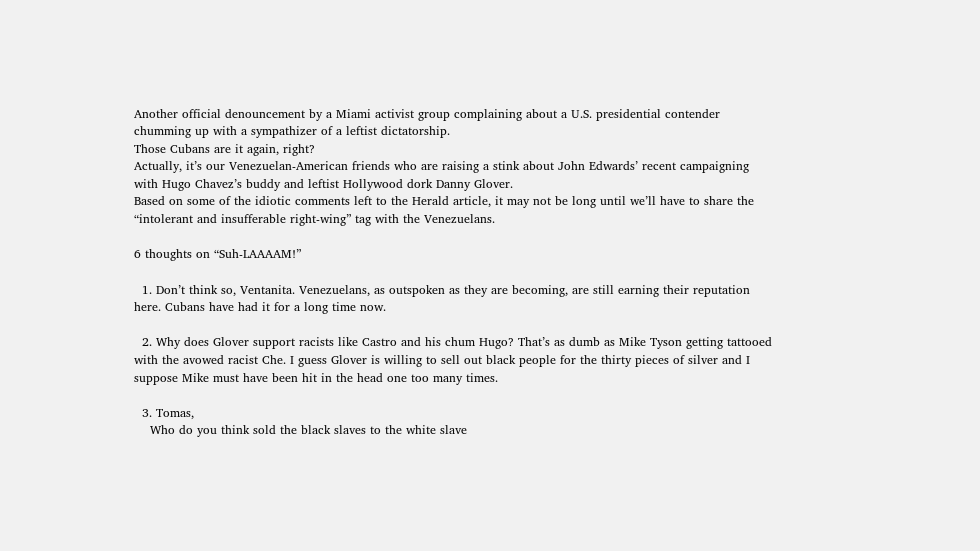Another official denouncement by a Miami activist group complaining about a U.S. presidential contender chumming up with a sympathizer of a leftist dictatorship.
Those Cubans are it again, right?
Actually, it’s our Venezuelan-American friends who are raising a stink about John Edwards’ recent campaigning with Hugo Chavez’s buddy and leftist Hollywood dork Danny Glover.
Based on some of the idiotic comments left to the Herald article, it may not be long until we’ll have to share the “intolerant and insufferable right-wing” tag with the Venezuelans.

6 thoughts on “Suh-LAAAAM!”

  1. Don’t think so, Ventanita. Venezuelans, as outspoken as they are becoming, are still earning their reputation here. Cubans have had it for a long time now.

  2. Why does Glover support racists like Castro and his chum Hugo? That’s as dumb as Mike Tyson getting tattooed with the avowed racist Che. I guess Glover is willing to sell out black people for the thirty pieces of silver and I suppose Mike must have been hit in the head one too many times.

  3. Tomas,
    Who do you think sold the black slaves to the white slave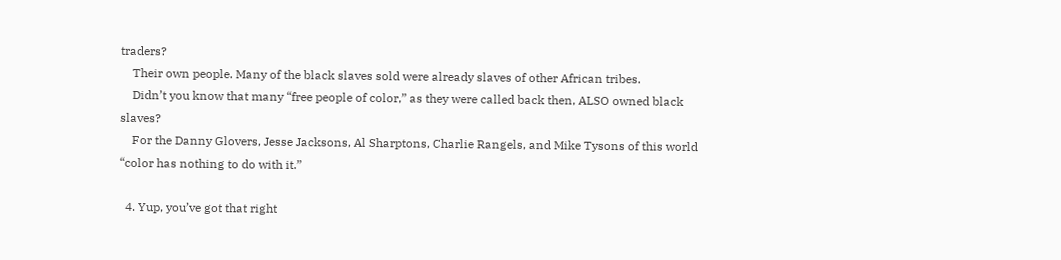traders?
    Their own people. Many of the black slaves sold were already slaves of other African tribes.
    Didn’t you know that many “free people of color,” as they were called back then, ALSO owned black slaves?
    For the Danny Glovers, Jesse Jacksons, Al Sharptons, Charlie Rangels, and Mike Tysons of this world “color has nothing to do with it.”

  4. Yup, you’ve got that right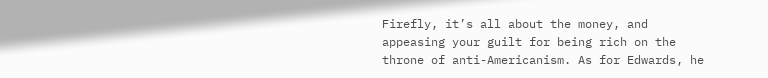Firefly, it’s all about the money, and appeasing your guilt for being rich on the throne of anti-Americanism. As for Edwards, he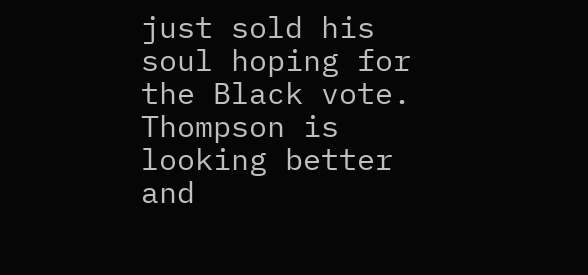just sold his soul hoping for the Black vote. Thompson is looking better and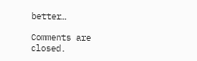better…

Comments are closed.